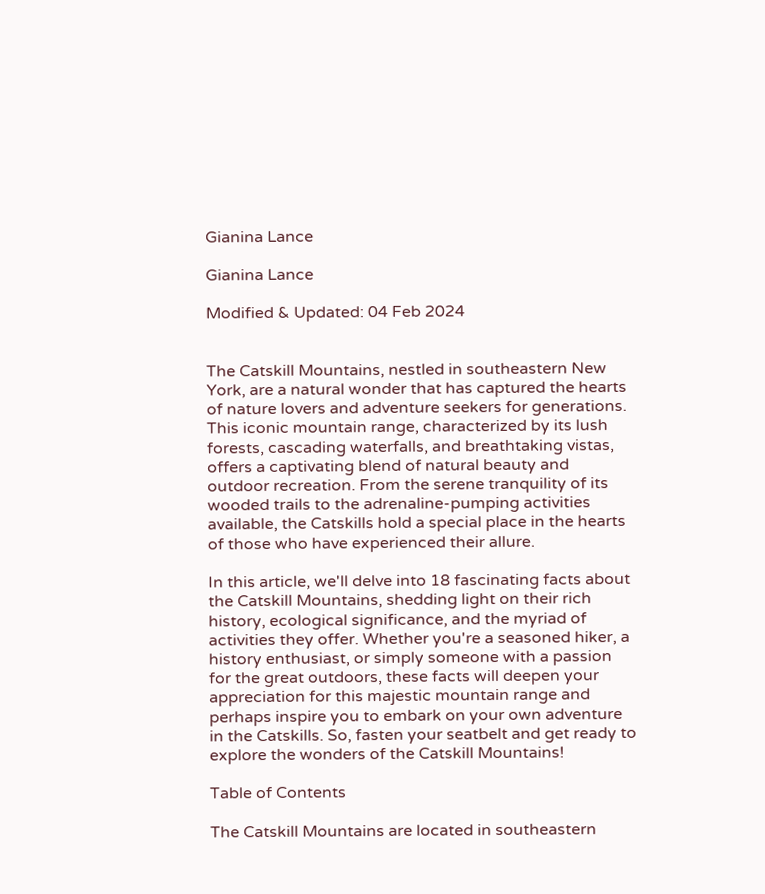Gianina Lance

Gianina Lance

Modified & Updated: 04 Feb 2024


The Catskill Mountains, nestled in southeastern New York, are a natural wonder that has captured the hearts of nature lovers and adventure seekers for generations. This iconic mountain range, characterized by its lush forests, cascading waterfalls, and breathtaking vistas, offers a captivating blend of natural beauty and outdoor recreation. From the serene tranquility of its wooded trails to the adrenaline-pumping activities available, the Catskills hold a special place in the hearts of those who have experienced their allure.

In this article, we'll delve into 18 fascinating facts about the Catskill Mountains, shedding light on their rich history, ecological significance, and the myriad of activities they offer. Whether you're a seasoned hiker, a history enthusiast, or simply someone with a passion for the great outdoors, these facts will deepen your appreciation for this majestic mountain range and perhaps inspire you to embark on your own adventure in the Catskills. So, fasten your seatbelt and get ready to explore the wonders of the Catskill Mountains!

Table of Contents

The Catskill Mountains are located in southeastern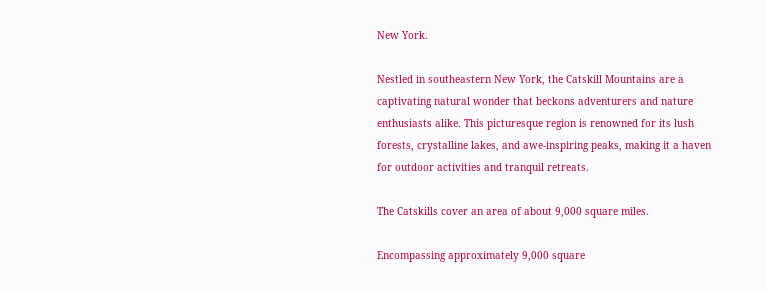New York.

Nestled in southeastern New York, the Catskill Mountains are a captivating natural wonder that beckons adventurers and nature enthusiasts alike. This picturesque region is renowned for its lush forests, crystalline lakes, and awe-inspiring peaks, making it a haven for outdoor activities and tranquil retreats.

The Catskills cover an area of about 9,000 square miles.

Encompassing approximately 9,000 square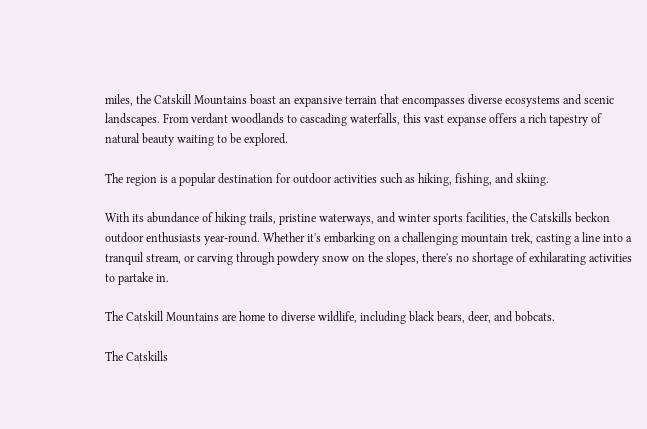miles, the Catskill Mountains boast an expansive terrain that encompasses diverse ecosystems and scenic landscapes. From verdant woodlands to cascading waterfalls, this vast expanse offers a rich tapestry of natural beauty waiting to be explored.

The region is a popular destination for outdoor activities such as hiking, fishing, and skiing.

With its abundance of hiking trails, pristine waterways, and winter sports facilities, the Catskills beckon outdoor enthusiasts year-round. Whether it's embarking on a challenging mountain trek, casting a line into a tranquil stream, or carving through powdery snow on the slopes, there's no shortage of exhilarating activities to partake in.

The Catskill Mountains are home to diverse wildlife, including black bears, deer, and bobcats.

The Catskills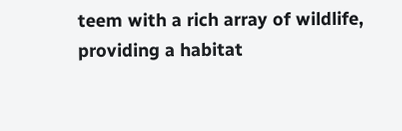teem with a rich array of wildlife, providing a habitat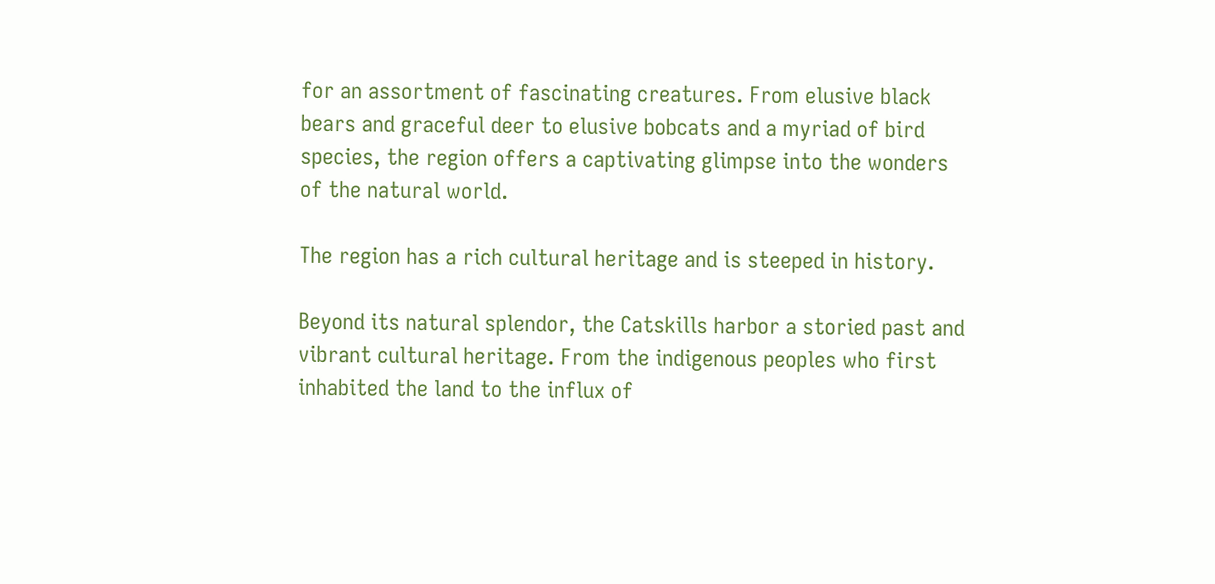for an assortment of fascinating creatures. From elusive black bears and graceful deer to elusive bobcats and a myriad of bird species, the region offers a captivating glimpse into the wonders of the natural world.

The region has a rich cultural heritage and is steeped in history.

Beyond its natural splendor, the Catskills harbor a storied past and vibrant cultural heritage. From the indigenous peoples who first inhabited the land to the influx of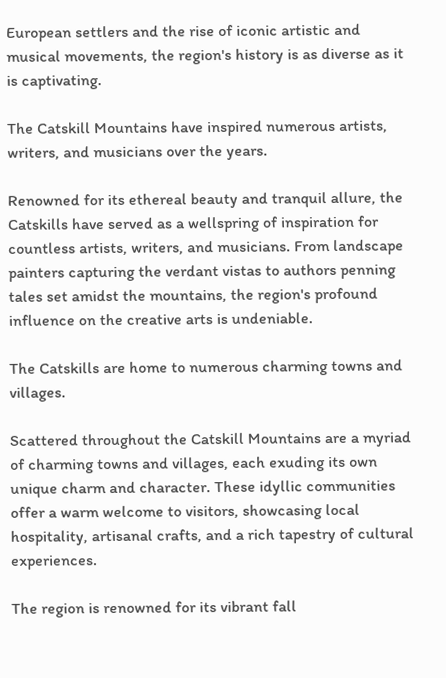European settlers and the rise of iconic artistic and musical movements, the region's history is as diverse as it is captivating.

The Catskill Mountains have inspired numerous artists, writers, and musicians over the years.

Renowned for its ethereal beauty and tranquil allure, the Catskills have served as a wellspring of inspiration for countless artists, writers, and musicians. From landscape painters capturing the verdant vistas to authors penning tales set amidst the mountains, the region's profound influence on the creative arts is undeniable.

The Catskills are home to numerous charming towns and villages.

Scattered throughout the Catskill Mountains are a myriad of charming towns and villages, each exuding its own unique charm and character. These idyllic communities offer a warm welcome to visitors, showcasing local hospitality, artisanal crafts, and a rich tapestry of cultural experiences.

The region is renowned for its vibrant fall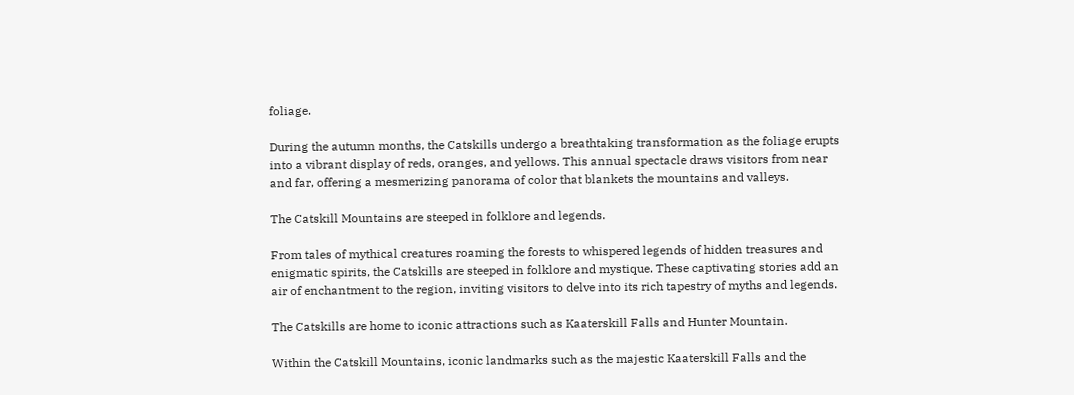foliage.

During the autumn months, the Catskills undergo a breathtaking transformation as the foliage erupts into a vibrant display of reds, oranges, and yellows. This annual spectacle draws visitors from near and far, offering a mesmerizing panorama of color that blankets the mountains and valleys.

The Catskill Mountains are steeped in folklore and legends.

From tales of mythical creatures roaming the forests to whispered legends of hidden treasures and enigmatic spirits, the Catskills are steeped in folklore and mystique. These captivating stories add an air of enchantment to the region, inviting visitors to delve into its rich tapestry of myths and legends.

The Catskills are home to iconic attractions such as Kaaterskill Falls and Hunter Mountain.

Within the Catskill Mountains, iconic landmarks such as the majestic Kaaterskill Falls and the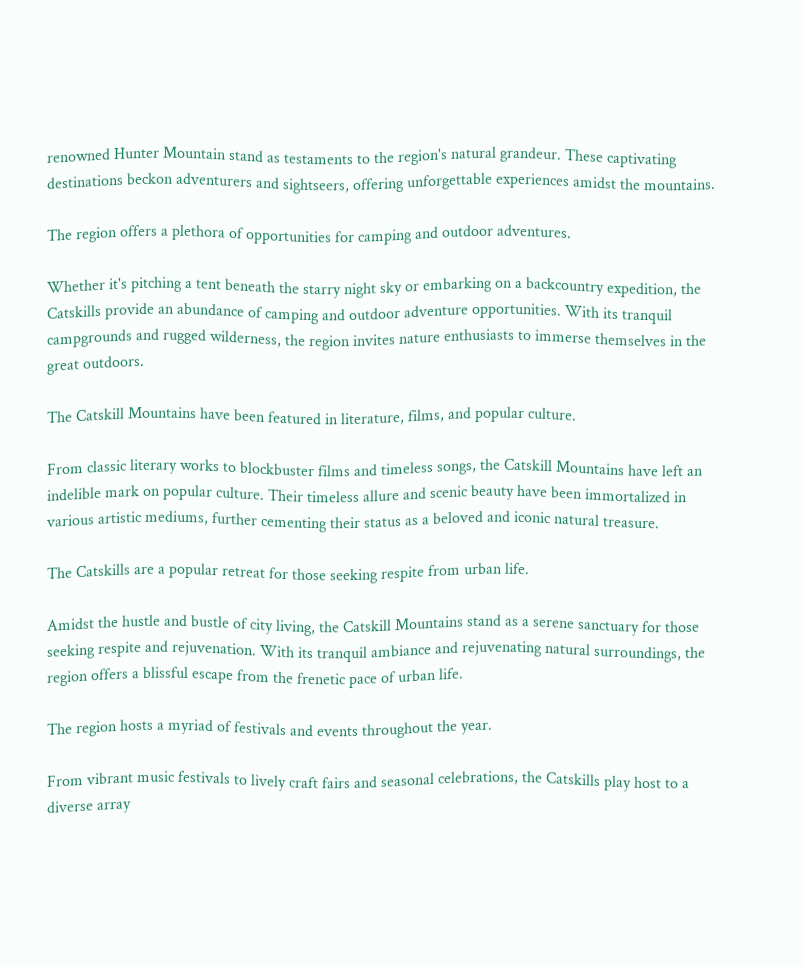renowned Hunter Mountain stand as testaments to the region's natural grandeur. These captivating destinations beckon adventurers and sightseers, offering unforgettable experiences amidst the mountains.

The region offers a plethora of opportunities for camping and outdoor adventures.

Whether it's pitching a tent beneath the starry night sky or embarking on a backcountry expedition, the Catskills provide an abundance of camping and outdoor adventure opportunities. With its tranquil campgrounds and rugged wilderness, the region invites nature enthusiasts to immerse themselves in the great outdoors.

The Catskill Mountains have been featured in literature, films, and popular culture.

From classic literary works to blockbuster films and timeless songs, the Catskill Mountains have left an indelible mark on popular culture. Their timeless allure and scenic beauty have been immortalized in various artistic mediums, further cementing their status as a beloved and iconic natural treasure.

The Catskills are a popular retreat for those seeking respite from urban life.

Amidst the hustle and bustle of city living, the Catskill Mountains stand as a serene sanctuary for those seeking respite and rejuvenation. With its tranquil ambiance and rejuvenating natural surroundings, the region offers a blissful escape from the frenetic pace of urban life.

The region hosts a myriad of festivals and events throughout the year.

From vibrant music festivals to lively craft fairs and seasonal celebrations, the Catskills play host to a diverse array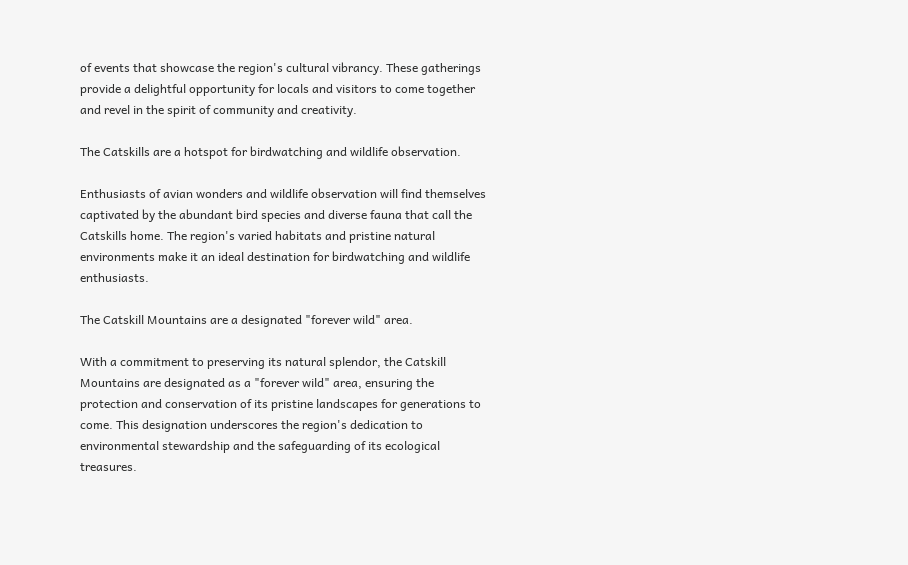of events that showcase the region's cultural vibrancy. These gatherings provide a delightful opportunity for locals and visitors to come together and revel in the spirit of community and creativity.

The Catskills are a hotspot for birdwatching and wildlife observation.

Enthusiasts of avian wonders and wildlife observation will find themselves captivated by the abundant bird species and diverse fauna that call the Catskills home. The region's varied habitats and pristine natural environments make it an ideal destination for birdwatching and wildlife enthusiasts.

The Catskill Mountains are a designated "forever wild" area.

With a commitment to preserving its natural splendor, the Catskill Mountains are designated as a "forever wild" area, ensuring the protection and conservation of its pristine landscapes for generations to come. This designation underscores the region's dedication to environmental stewardship and the safeguarding of its ecological treasures.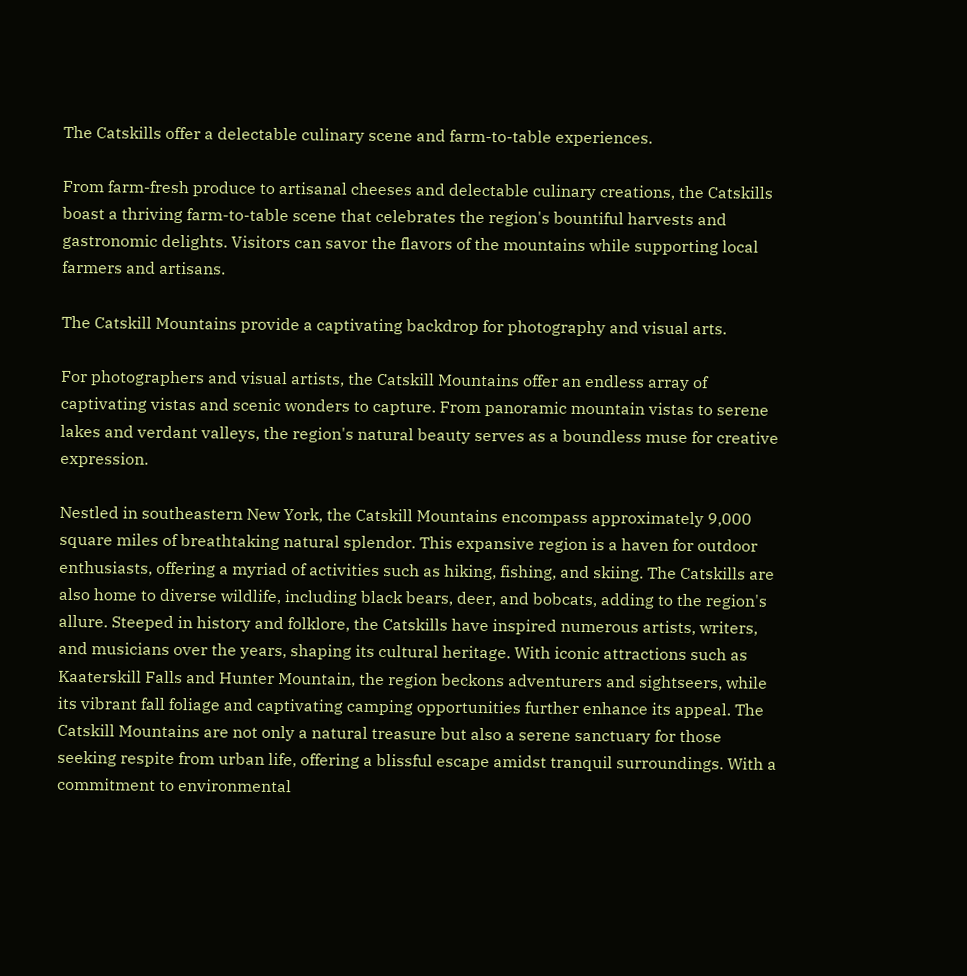The Catskills offer a delectable culinary scene and farm-to-table experiences.

From farm-fresh produce to artisanal cheeses and delectable culinary creations, the Catskills boast a thriving farm-to-table scene that celebrates the region's bountiful harvests and gastronomic delights. Visitors can savor the flavors of the mountains while supporting local farmers and artisans.

The Catskill Mountains provide a captivating backdrop for photography and visual arts.

For photographers and visual artists, the Catskill Mountains offer an endless array of captivating vistas and scenic wonders to capture. From panoramic mountain vistas to serene lakes and verdant valleys, the region's natural beauty serves as a boundless muse for creative expression.

Nestled in southeastern New York, the Catskill Mountains encompass approximately 9,000 square miles of breathtaking natural splendor. This expansive region is a haven for outdoor enthusiasts, offering a myriad of activities such as hiking, fishing, and skiing. The Catskills are also home to diverse wildlife, including black bears, deer, and bobcats, adding to the region's allure. Steeped in history and folklore, the Catskills have inspired numerous artists, writers, and musicians over the years, shaping its cultural heritage. With iconic attractions such as Kaaterskill Falls and Hunter Mountain, the region beckons adventurers and sightseers, while its vibrant fall foliage and captivating camping opportunities further enhance its appeal. The Catskill Mountains are not only a natural treasure but also a serene sanctuary for those seeking respite from urban life, offering a blissful escape amidst tranquil surroundings. With a commitment to environmental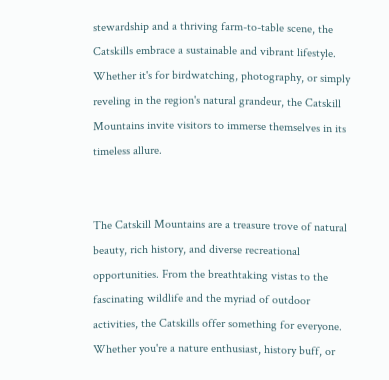stewardship and a thriving farm-to-table scene, the Catskills embrace a sustainable and vibrant lifestyle. Whether it's for birdwatching, photography, or simply reveling in the region's natural grandeur, the Catskill Mountains invite visitors to immerse themselves in its timeless allure.


The Catskill Mountains are a treasure trove of natural beauty, rich history, and diverse recreational opportunities. From the breathtaking vistas to the fascinating wildlife and the myriad of outdoor activities, the Catskills offer something for everyone. Whether you're a nature enthusiast, history buff, or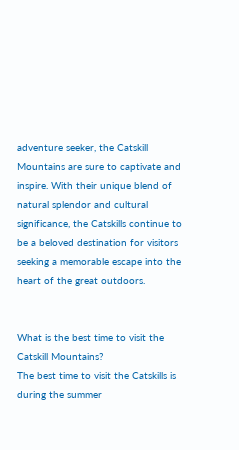adventure seeker, the Catskill Mountains are sure to captivate and inspire. With their unique blend of natural splendor and cultural significance, the Catskills continue to be a beloved destination for visitors seeking a memorable escape into the heart of the great outdoors.


What is the best time to visit the Catskill Mountains?
The best time to visit the Catskills is during the summer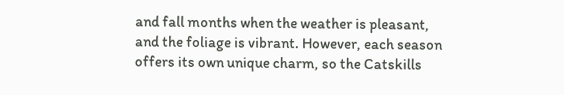and fall months when the weather is pleasant, and the foliage is vibrant. However, each season offers its own unique charm, so the Catskills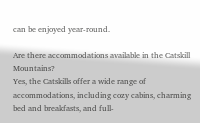can be enjoyed year-round.

Are there accommodations available in the Catskill Mountains?
Yes, the Catskills offer a wide range of accommodations, including cozy cabins, charming bed and breakfasts, and full-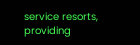service resorts, providing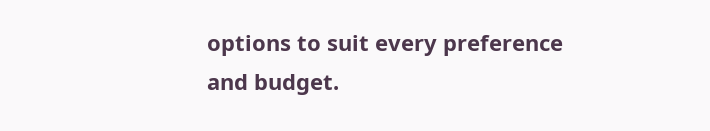options to suit every preference and budget.